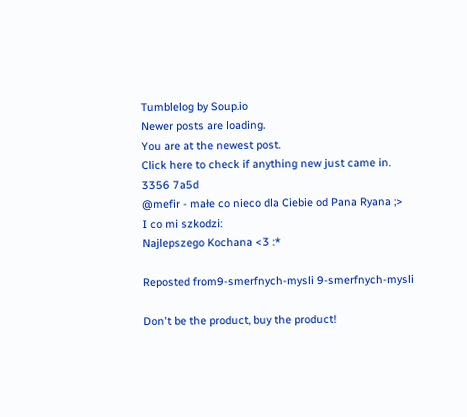Tumblelog by Soup.io
Newer posts are loading.
You are at the newest post.
Click here to check if anything new just came in.
3356 7a5d
@mefir - małe co nieco dla Ciebie od Pana Ryana ;>
I co mi szkodzi:
Najlepszego Kochana <3 :*

Reposted from9-smerfnych-mysli 9-smerfnych-mysli

Don't be the product, buy the product!